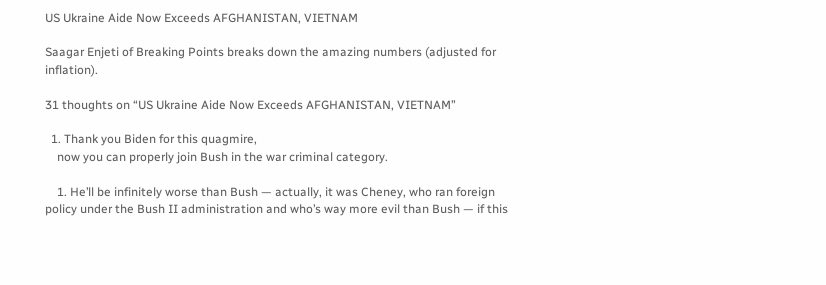US Ukraine Aide Now Exceeds AFGHANISTAN, VIETNAM

Saagar Enjeti of Breaking Points breaks down the amazing numbers (adjusted for inflation).

31 thoughts on “US Ukraine Aide Now Exceeds AFGHANISTAN, VIETNAM”

  1. Thank you Biden for this quagmire,
    now you can properly join Bush in the war criminal category.

    1. He’ll be infinitely worse than Bush — actually, it was Cheney, who ran foreign policy under the Bush II administration and who’s way more evil than Bush — if this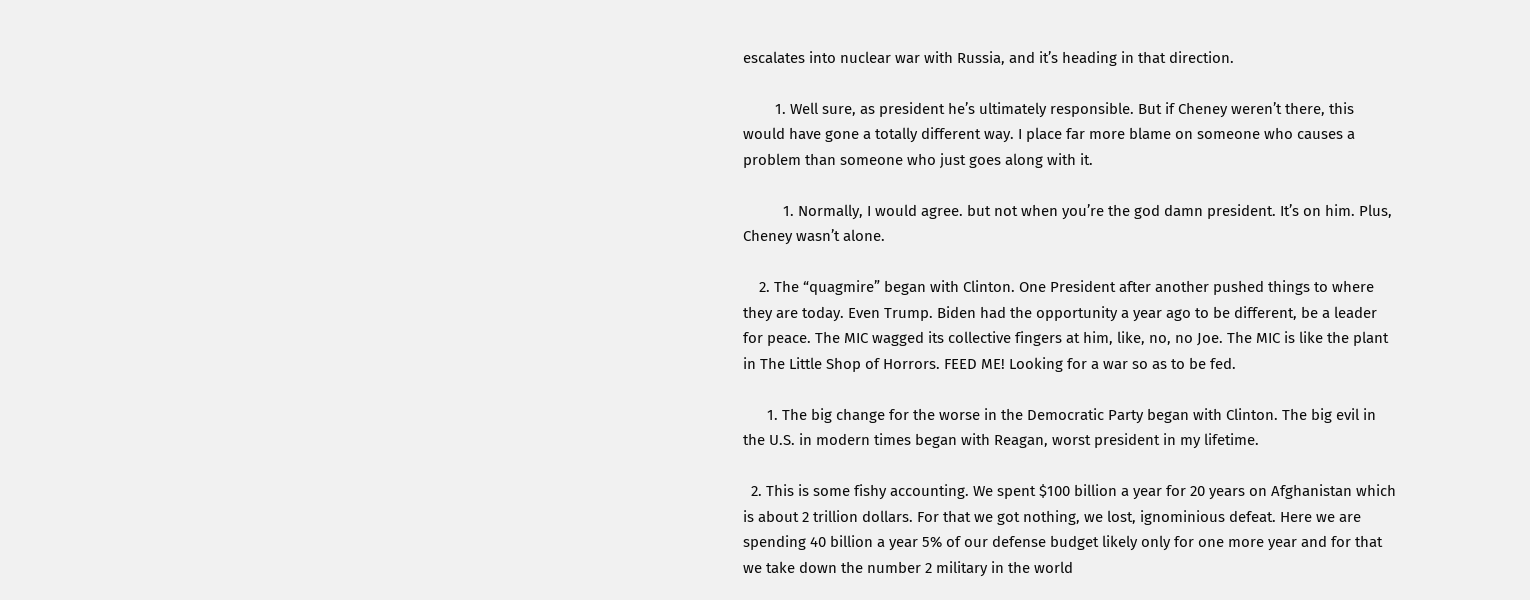escalates into nuclear war with Russia, and it’s heading in that direction.

        1. Well sure, as president he’s ultimately responsible. But if Cheney weren’t there, this would have gone a totally different way. I place far more blame on someone who causes a problem than someone who just goes along with it.

          1. Normally, I would agree. but not when you’re the god damn president. It’s on him. Plus, Cheney wasn’t alone.

    2. The “quagmire” began with Clinton. One President after another pushed things to where they are today. Even Trump. Biden had the opportunity a year ago to be different, be a leader for peace. The MIC wagged its collective fingers at him, like, no, no Joe. The MIC is like the plant in The Little Shop of Horrors. FEED ME! Looking for a war so as to be fed.

      1. The big change for the worse in the Democratic Party began with Clinton. The big evil in the U.S. in modern times began with Reagan, worst president in my lifetime.

  2. This is some fishy accounting. We spent $100 billion a year for 20 years on Afghanistan which is about 2 trillion dollars. For that we got nothing, we lost, ignominious defeat. Here we are spending 40 billion a year 5% of our defense budget likely only for one more year and for that we take down the number 2 military in the world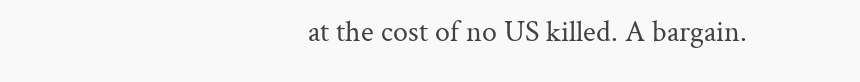at the cost of no US killed. A bargain.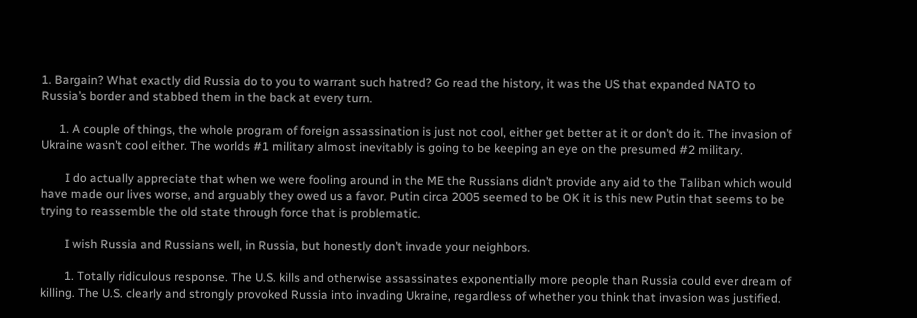1. Bargain? What exactly did Russia do to you to warrant such hatred? Go read the history, it was the US that expanded NATO to Russia’s border and stabbed them in the back at every turn.

      1. A couple of things, the whole program of foreign assassination is just not cool, either get better at it or don’t do it. The invasion of Ukraine wasn’t cool either. The worlds #1 military almost inevitably is going to be keeping an eye on the presumed #2 military.

        I do actually appreciate that when we were fooling around in the ME the Russians didn’t provide any aid to the Taliban which would have made our lives worse, and arguably they owed us a favor. Putin circa 2005 seemed to be OK it is this new Putin that seems to be trying to reassemble the old state through force that is problematic.

        I wish Russia and Russians well, in Russia, but honestly don’t invade your neighbors.

        1. Totally ridiculous response. The U.S. kills and otherwise assassinates exponentially more people than Russia could ever dream of killing. The U.S. clearly and strongly provoked Russia into invading Ukraine, regardless of whether you think that invasion was justified.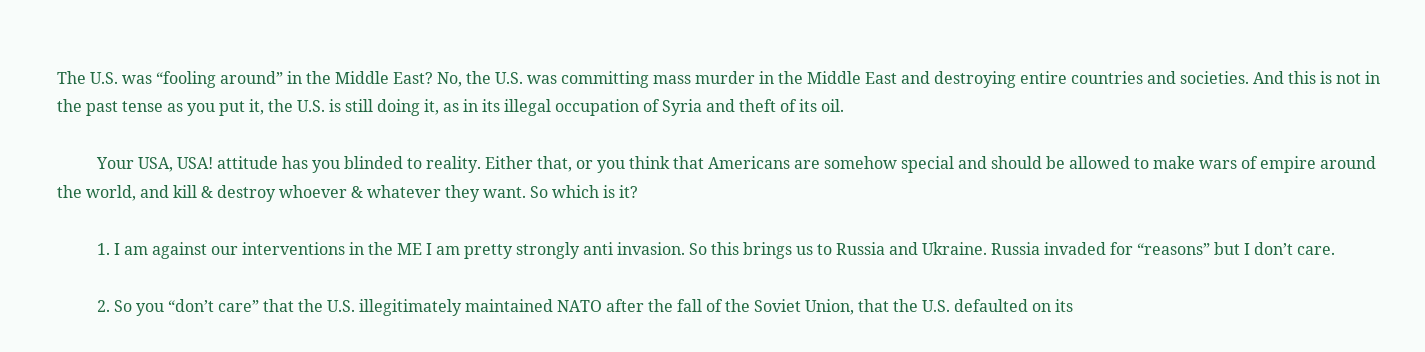The U.S. was “fooling around” in the Middle East? No, the U.S. was committing mass murder in the Middle East and destroying entire countries and societies. And this is not in the past tense as you put it, the U.S. is still doing it, as in its illegal occupation of Syria and theft of its oil.

          Your USA, USA! attitude has you blinded to reality. Either that, or you think that Americans are somehow special and should be allowed to make wars of empire around the world, and kill & destroy whoever & whatever they want. So which is it?

          1. I am against our interventions in the ME I am pretty strongly anti invasion. So this brings us to Russia and Ukraine. Russia invaded for “reasons” but I don’t care.

          2. So you “don’t care” that the U.S. illegitimately maintained NATO after the fall of the Soviet Union, that the U.S. defaulted on its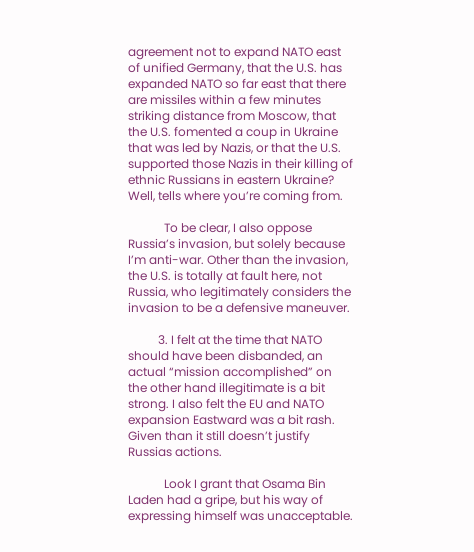agreement not to expand NATO east of unified Germany, that the U.S. has expanded NATO so far east that there are missiles within a few minutes striking distance from Moscow, that the U.S. fomented a coup in Ukraine that was led by Nazis, or that the U.S. supported those Nazis in their killing of ethnic Russians in eastern Ukraine? Well, tells where you’re coming from.

            To be clear, I also oppose Russia’s invasion, but solely because I’m anti-war. Other than the invasion, the U.S. is totally at fault here, not Russia, who legitimately considers the invasion to be a defensive maneuver.

          3. I felt at the time that NATO should have been disbanded, an actual “mission accomplished” on the other hand illegitimate is a bit strong. I also felt the EU and NATO expansion Eastward was a bit rash. Given than it still doesn’t justify Russias actions.

            Look I grant that Osama Bin Laden had a gripe, but his way of expressing himself was unacceptable.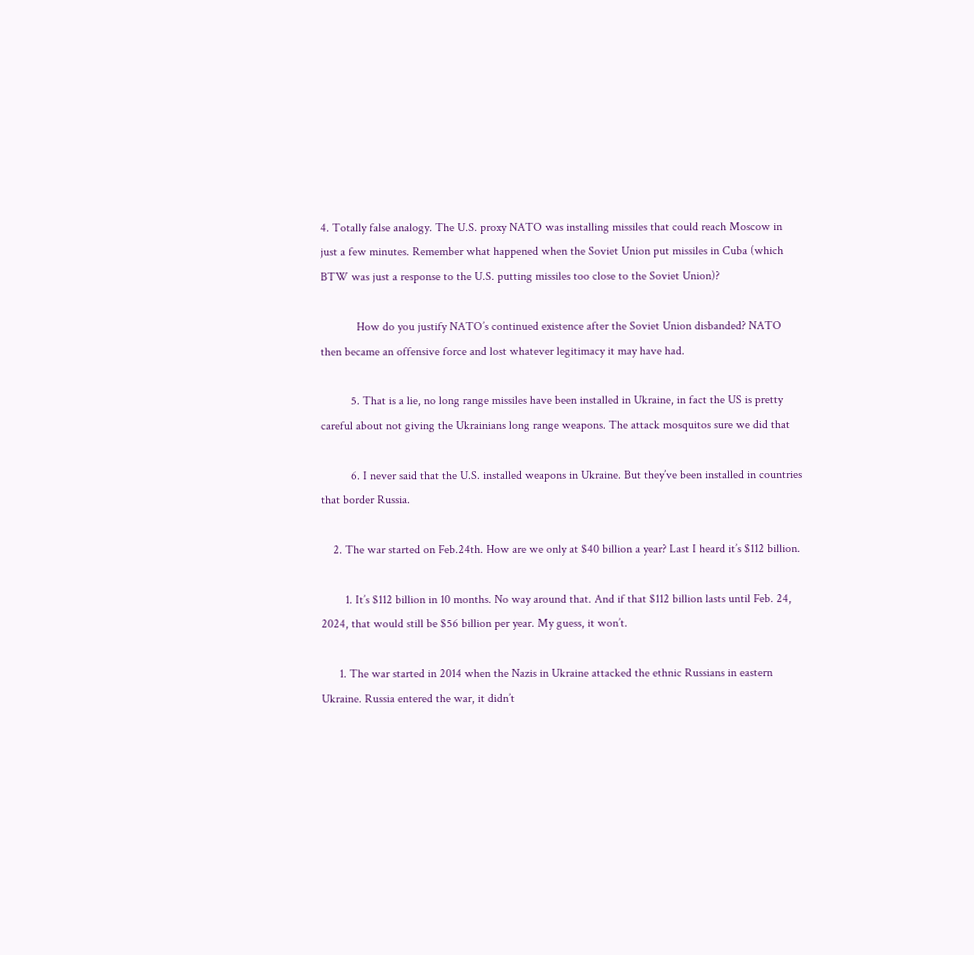4. Totally false analogy. The U.S. proxy NATO was installing missiles that could reach Moscow in just a few minutes. Remember what happened when the Soviet Union put missiles in Cuba (which BTW was just a response to the U.S. putting missiles too close to the Soviet Union)?

            How do you justify NATO’s continued existence after the Soviet Union disbanded? NATO then became an offensive force and lost whatever legitimacy it may have had.

          5. That is a lie, no long range missiles have been installed in Ukraine, in fact the US is pretty careful about not giving the Ukrainians long range weapons. The attack mosquitos sure we did that

          6. I never said that the U.S. installed weapons in Ukraine. But they’ve been installed in countries that border Russia.

    2. The war started on Feb.24th. How are we only at $40 billion a year? Last I heard it’s $112 billion.

        1. It’s $112 billion in 10 months. No way around that. And if that $112 billion lasts until Feb. 24, 2024, that would still be $56 billion per year. My guess, it won’t.

      1. The war started in 2014 when the Nazis in Ukraine attacked the ethnic Russians in eastern Ukraine. Russia entered the war, it didn’t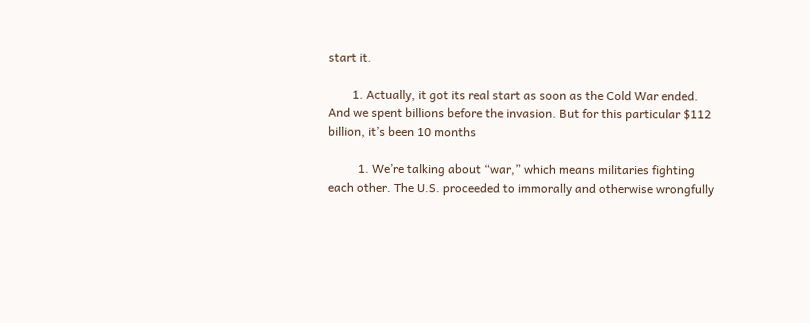start it.

        1. Actually, it got its real start as soon as the Cold War ended. And we spent billions before the invasion. But for this particular $112 billion, it’s been 10 months

          1. We’re talking about “war,” which means militaries fighting each other. The U.S. proceeded to immorally and otherwise wrongfully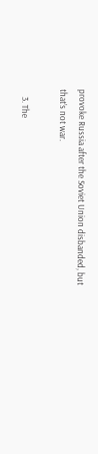provoke Russia after the Soviet Union disbanded, but that’s not war.

    3. The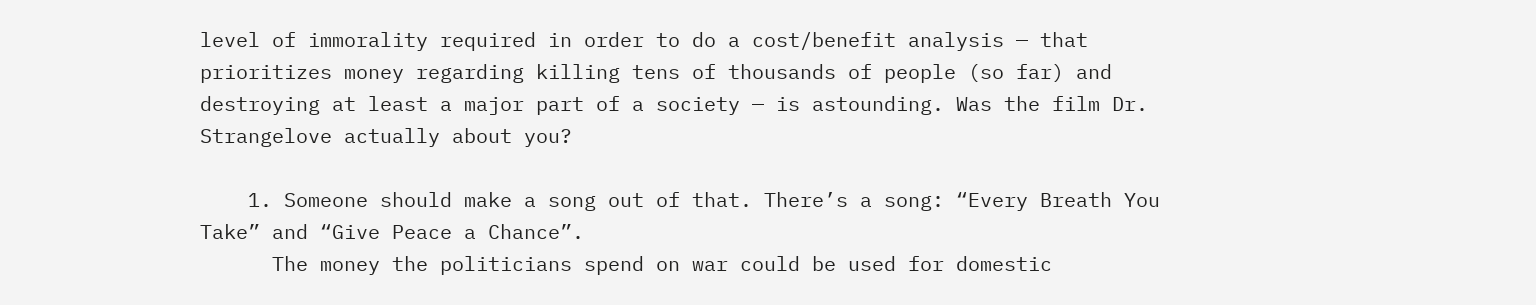level of immorality required in order to do a cost/benefit analysis — that prioritizes money regarding killing tens of thousands of people (so far) and destroying at least a major part of a society — is astounding. Was the film Dr. Strangelove actually about you?

    1. Someone should make a song out of that. There’s a song: “Every Breath You Take” and “Give Peace a Chance”.
      The money the politicians spend on war could be used for domestic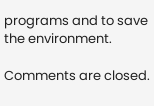programs and to save the environment.

Comments are closed.